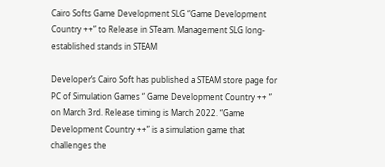Cairo Softs Game Development SLG “Game Development Country ++” to Release in STeam. Management SLG long-established stands in STEAM

Developer’s Cairo Soft has published a STEAM store page for PC of Simulation Games “ Game Development Country ++ ” on March 3rd. Release timing is March 2022. “Game Development Country ++” is a simulation game that challenges the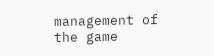management of the game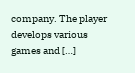company. The player develops various games and […]